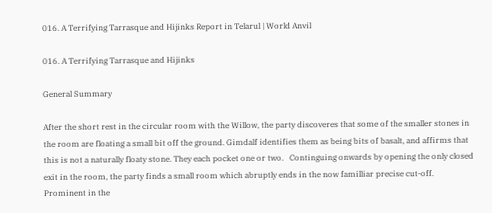016. A Terrifying Tarrasque and Hijinks Report in Telarul | World Anvil

016. A Terrifying Tarrasque and Hijinks

General Summary

After the short rest in the circular room with the Willow, the party discoveres that some of the smaller stones in the room are floating a small bit off the ground. Gimdalf identifies them as being bits of basalt, and affirms that this is not a naturally floaty stone. They each pocket one or two.   Continguing onwards by opening the only closed exit in the room, the party finds a small room which abruptly ends in the now familliar precise cut-off. Prominent in the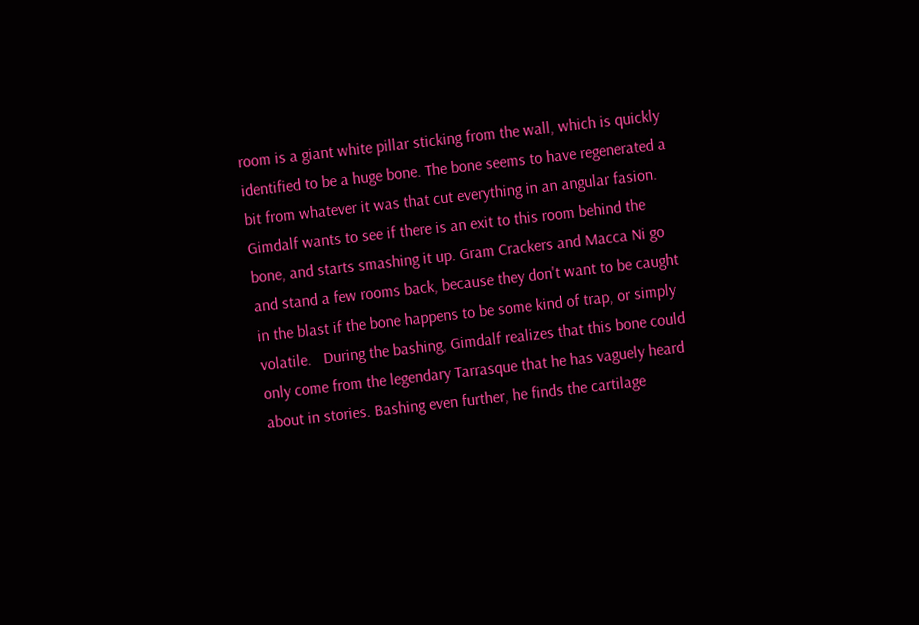room is a giant white pillar sticking from the wall, which is quickly identified to be a huge bone. The bone seems to have regenerated a bit from whatever it was that cut everything in an angular fasion. Gimdalf wants to see if there is an exit to this room behind the bone, and starts smashing it up. Gram Crackers and Macca Ni go and stand a few rooms back, because they don't want to be caught in the blast if the bone happens to be some kind of trap, or simply volatile.   During the bashing, Gimdalf realizes that this bone could only come from the legendary Tarrasque that he has vaguely heard about in stories. Bashing even further, he finds the cartilage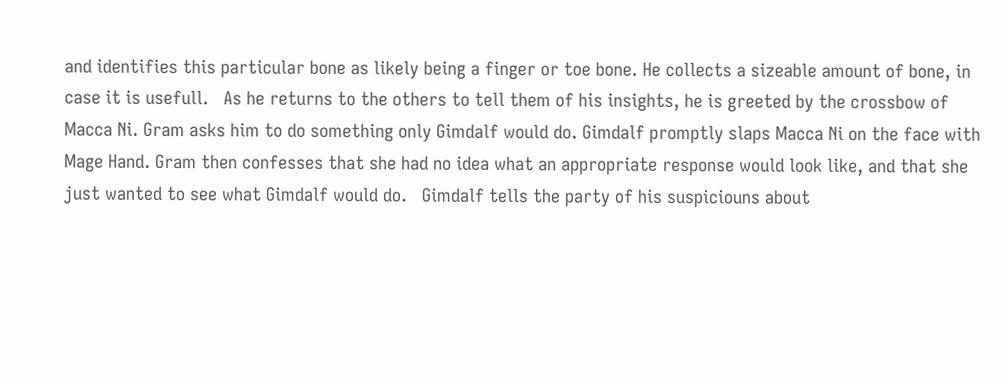and identifies this particular bone as likely being a finger or toe bone. He collects a sizeable amount of bone, in case it is usefull.   As he returns to the others to tell them of his insights, he is greeted by the crossbow of Macca Ni. Gram asks him to do something only Gimdalf would do. Gimdalf promptly slaps Macca Ni on the face with Mage Hand. Gram then confesses that she had no idea what an appropriate response would look like, and that she just wanted to see what Gimdalf would do.   Gimdalf tells the party of his suspiciouns about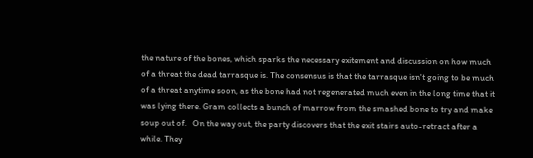the nature of the bones, which sparks the necessary exitement and discussion on how much of a threat the dead tarrasque is. The consensus is that the tarrasque isn't going to be much of a threat anytime soon, as the bone had not regenerated much even in the long time that it was lying there. Gram collects a bunch of marrow from the smashed bone to try and make soup out of.   On the way out, the party discovers that the exit stairs auto-retract after a while. They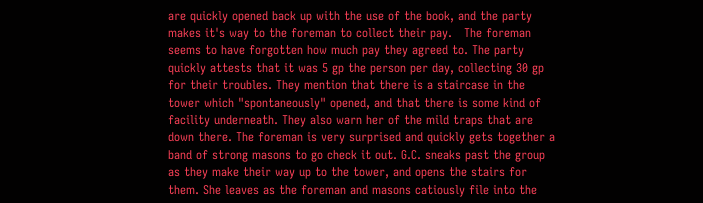are quickly opened back up with the use of the book, and the party makes it's way to the foreman to collect their pay.   The foreman seems to have forgotten how much pay they agreed to. The party quickly attests that it was 5 gp the person per day, collecting 30 gp for their troubles. They mention that there is a staircase in the tower which "spontaneously" opened, and that there is some kind of facility underneath. They also warn her of the mild traps that are down there. The foreman is very surprised and quickly gets together a band of strong masons to go check it out. G.C. sneaks past the group as they make their way up to the tower, and opens the stairs for them. She leaves as the foreman and masons catiously file into the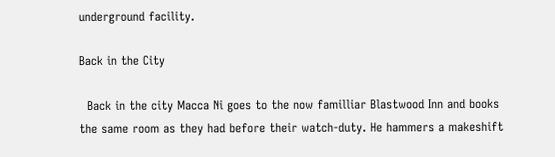underground facility.

Back in the City

  Back in the city Macca Ni goes to the now familliar Blastwood Inn and books the same room as they had before their watch-duty. He hammers a makeshift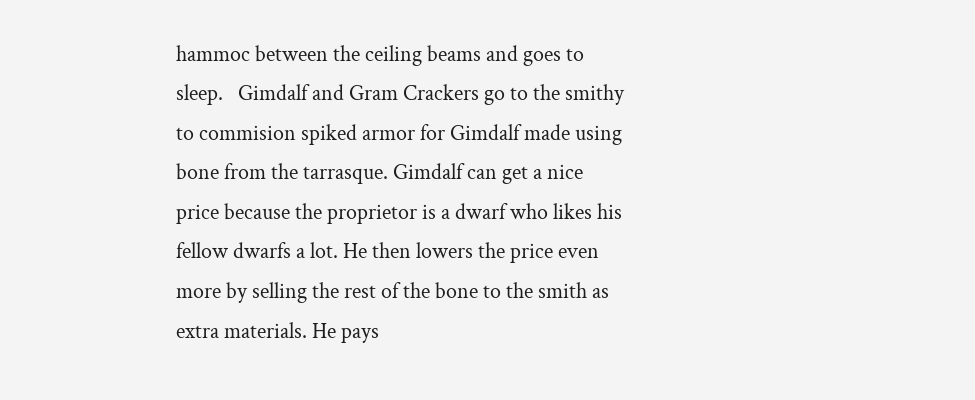hammoc between the ceiling beams and goes to sleep.   Gimdalf and Gram Crackers go to the smithy to commision spiked armor for Gimdalf made using bone from the tarrasque. Gimdalf can get a nice price because the proprietor is a dwarf who likes his fellow dwarfs a lot. He then lowers the price even more by selling the rest of the bone to the smith as extra materials. He pays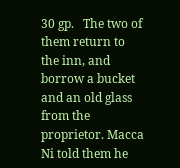30 gp.   The two of them return to the inn, and borrow a bucket and an old glass from the proprietor. Macca Ni told them he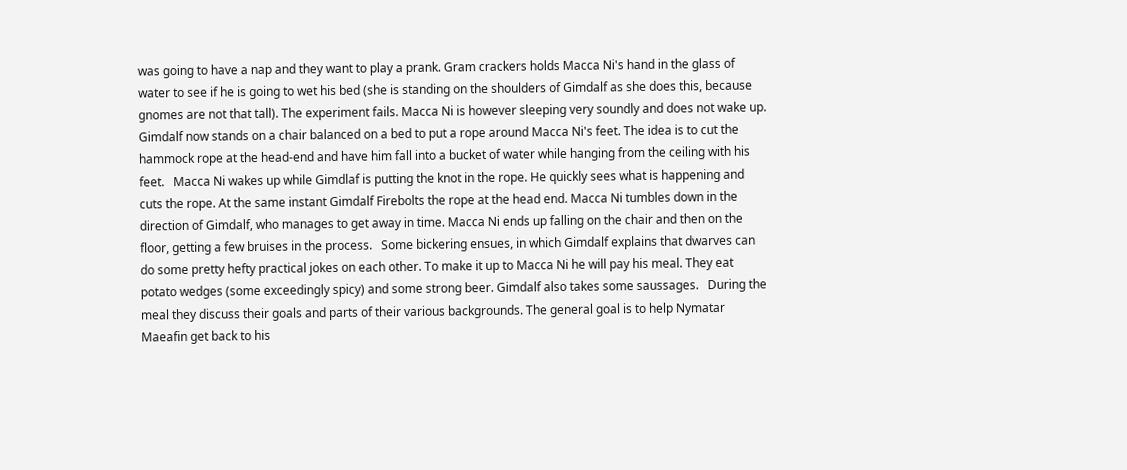was going to have a nap and they want to play a prank. Gram crackers holds Macca Ni's hand in the glass of water to see if he is going to wet his bed (she is standing on the shoulders of Gimdalf as she does this, because gnomes are not that tall). The experiment fails. Macca Ni is however sleeping very soundly and does not wake up. Gimdalf now stands on a chair balanced on a bed to put a rope around Macca Ni's feet. The idea is to cut the hammock rope at the head-end and have him fall into a bucket of water while hanging from the ceiling with his feet.   Macca Ni wakes up while Gimdlaf is putting the knot in the rope. He quickly sees what is happening and cuts the rope. At the same instant Gimdalf Firebolts the rope at the head end. Macca Ni tumbles down in the direction of Gimdalf, who manages to get away in time. Macca Ni ends up falling on the chair and then on the floor, getting a few bruises in the process.   Some bickering ensues, in which Gimdalf explains that dwarves can do some pretty hefty practical jokes on each other. To make it up to Macca Ni he will pay his meal. They eat potato wedges (some exceedingly spicy) and some strong beer. Gimdalf also takes some saussages.   During the meal they discuss their goals and parts of their various backgrounds. The general goal is to help Nymatar Maeafin get back to his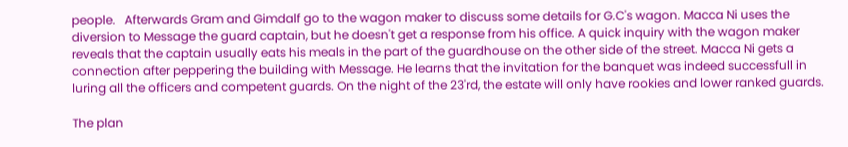people.   Afterwards Gram and Gimdalf go to the wagon maker to discuss some details for G.C's wagon. Macca Ni uses the diversion to Message the guard captain, but he doesn't get a response from his office. A quick inquiry with the wagon maker reveals that the captain usually eats his meals in the part of the guardhouse on the other side of the street. Macca Ni gets a connection after peppering the building with Message. He learns that the invitation for the banquet was indeed successfull in luring all the officers and competent guards. On the night of the 23'rd, the estate will only have rookies and lower ranked guards.

The plan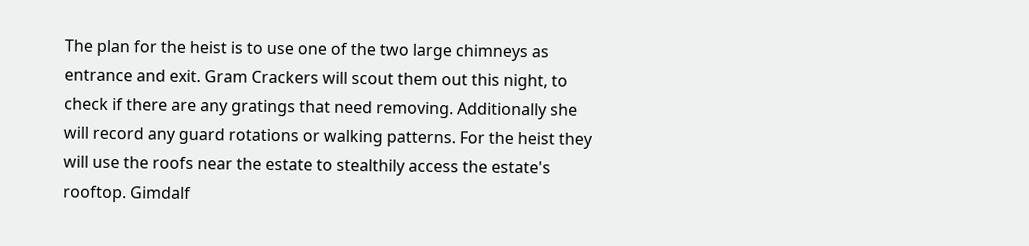The plan for the heist is to use one of the two large chimneys as entrance and exit. Gram Crackers will scout them out this night, to check if there are any gratings that need removing. Additionally she will record any guard rotations or walking patterns. For the heist they will use the roofs near the estate to stealthily access the estate's rooftop. Gimdalf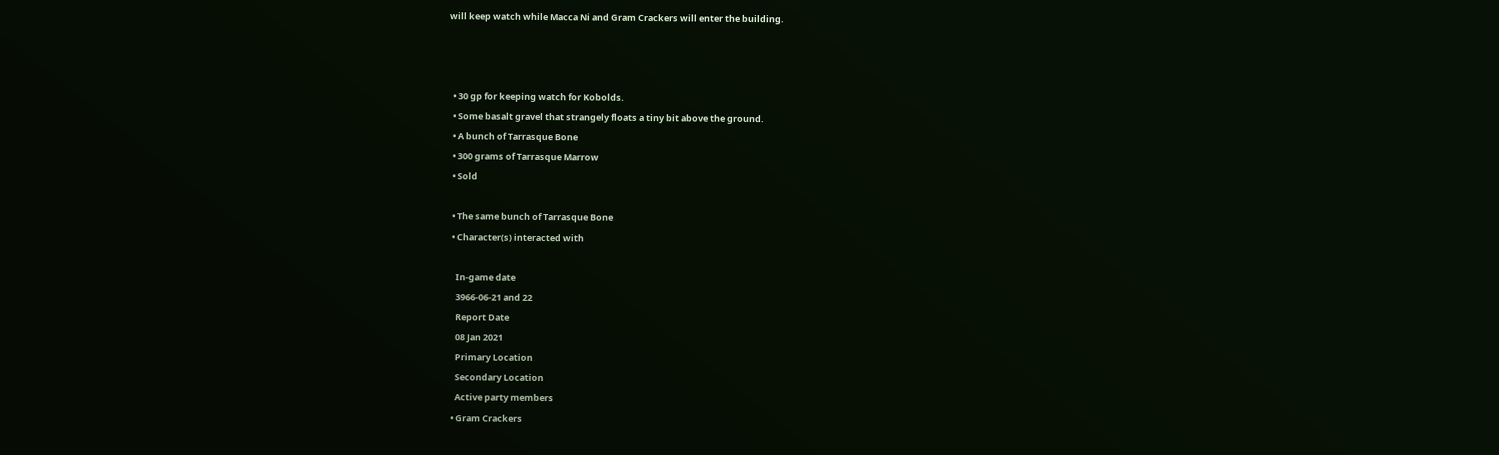will keep watch while Macca Ni and Gram Crackers will enter the building.



  • 30 gp for keeping watch for Kobolds.
  • Some basalt gravel that strangely floats a tiny bit above the ground.
  • A bunch of Tarrasque Bone
  • 300 grams of Tarrasque Marrow
  • Sold

  • The same bunch of Tarrasque Bone
  • Character(s) interacted with

    In-game date
    3966-06-21 and 22
    Report Date
    08 Jan 2021
    Primary Location
    Secondary Location
    Active party members
  • Gram Crackers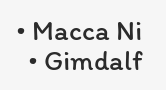• Macca Ni
  • Gimdalf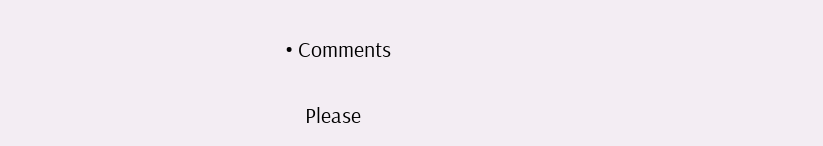• Comments

    Please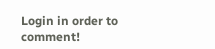Login in order to comment!